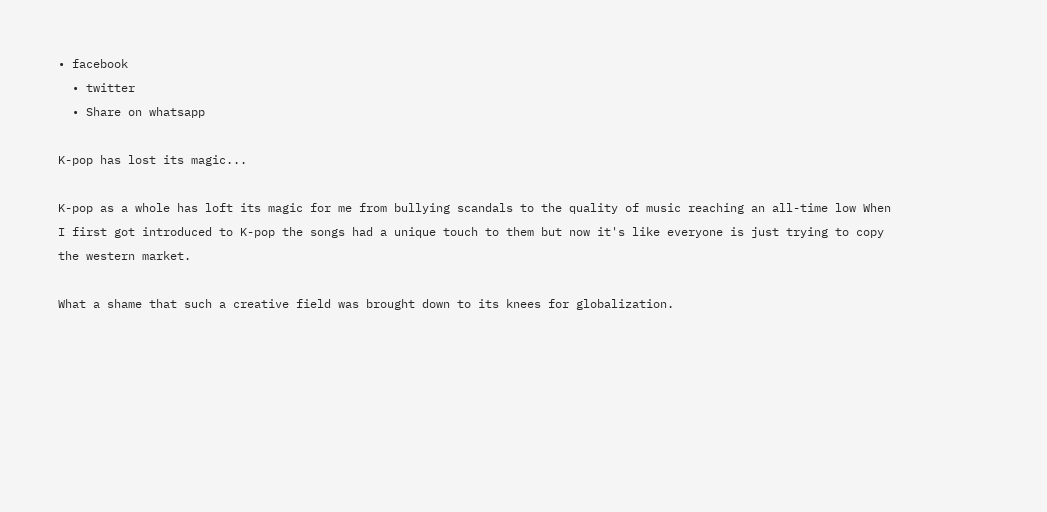• facebook
  • twitter
  • Share on whatsapp

K-pop has lost its magic...

K-pop as a whole has loft its magic for me from bullying scandals to the quality of music reaching an all-time low When I first got introduced to K-pop the songs had a unique touch to them but now it's like everyone is just trying to copy the western market.

What a shame that such a creative field was brought down to its knees for globalization.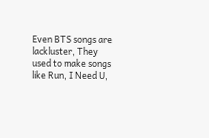Even BTS songs are lackluster, They used to make songs like Run, I Need U,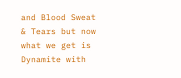and Blood Sweat & Tears but now what we get is Dynamite with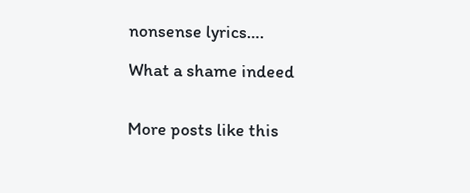nonsense lyrics….

What a shame indeed


More posts like this